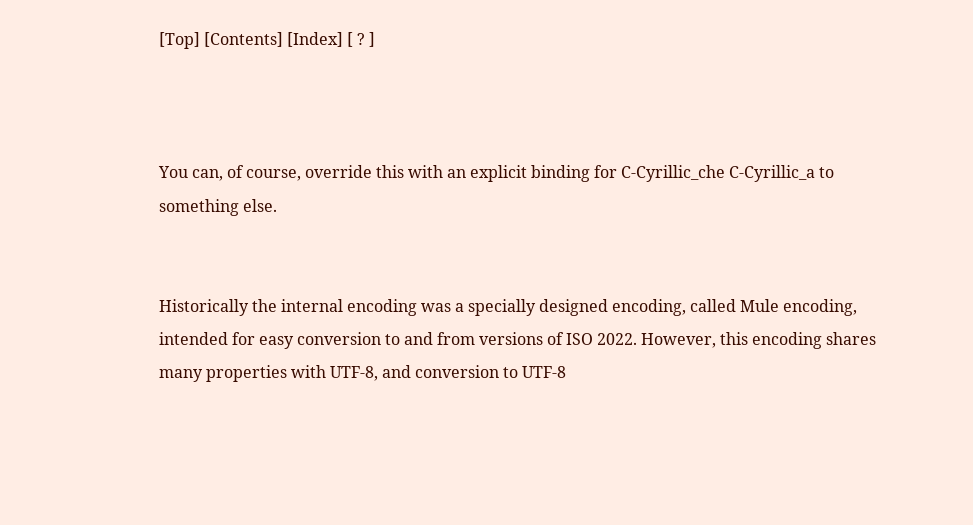[Top] [Contents] [Index] [ ? ]



You can, of course, override this with an explicit binding for C-Cyrillic_che C-Cyrillic_a to something else.


Historically the internal encoding was a specially designed encoding, called Mule encoding, intended for easy conversion to and from versions of ISO 2022. However, this encoding shares many properties with UTF-8, and conversion to UTF-8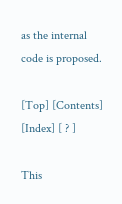as the internal code is proposed.

[Top] [Contents] [Index] [ ? ]

This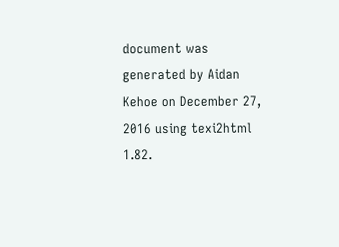document was generated by Aidan Kehoe on December 27, 2016 using texi2html 1.82.